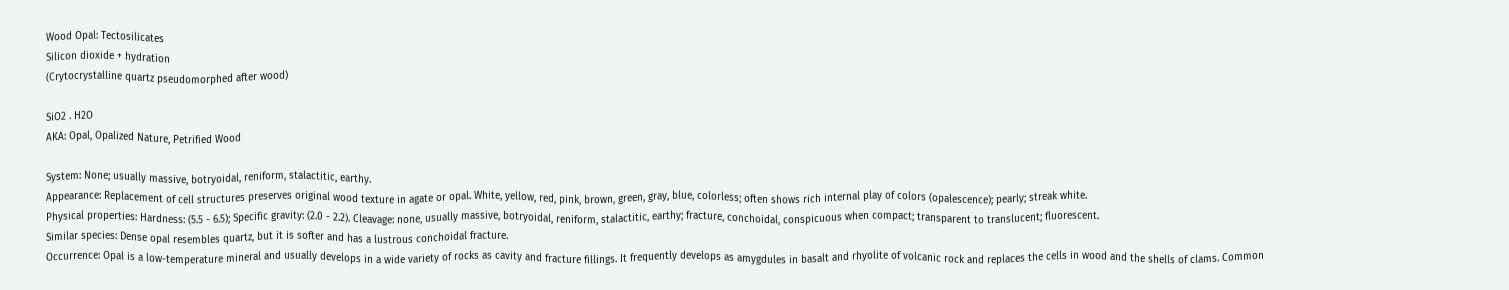Wood Opal: Tectosilicates
Silicon dioxide + hydration
(Crytocrystalline quartz pseudomorphed after wood)

SiO2 . H2O
AKA: Opal, Opalized Nature, Petrified Wood

System: None; usually massive, botryoidal, reniform, stalactitic, earthy.
Appearance: Replacement of cell structures preserves original wood texture in agate or opal. White, yellow, red, pink, brown, green, gray, blue, colorless; often shows rich internal play of colors (opalescence); pearly; streak white.
Physical properties: Hardness: (5.5 - 6.5); Specific gravity: (2.0 - 2.2). Cleavage: none, usually massive, botryoidal, reniform, stalactitic, earthy; fracture, conchoidal, conspicuous when compact; transparent to translucent; fluorescent.
Similar species: Dense opal resembles quartz, but it is softer and has a lustrous conchoidal fracture.
Occurrence: Opal is a low-temperature mineral and usually develops in a wide variety of rocks as cavity and fracture fillings. It frequently develops as amygdules in basalt and rhyolite of volcanic rock and replaces the cells in wood and the shells of clams. Common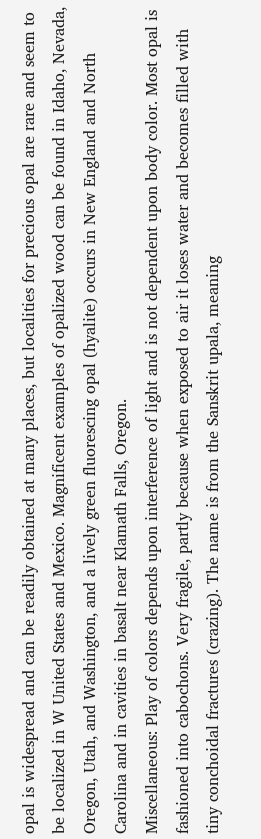opal is widespread and can be readily obtained at many places, but localities for precious opal are rare and seem to be localized in W United States and Mexico. Magnificent examples of opalized wood can be found in Idaho, Nevada, Oregon, Utah, and Washington, and a lively green fluorescing opal (hyalite) occurs in New England and North Carolina and in cavities in basalt near Klamath Falls, Oregon.
Miscellaneous: Play of colors depends upon interference of light and is not dependent upon body color. Most opal is fashioned into cabochons. Very fragile, partly because when exposed to air it loses water and becomes filled with tiny conchoidal fractures (crazing). The name is from the Sanskrit upala, meaning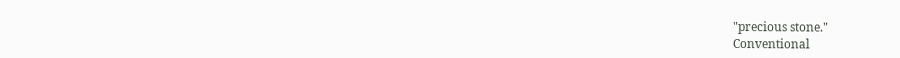"precious stone."
Conventional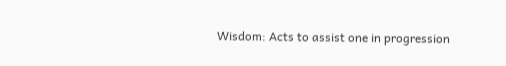Wisdom: Acts to assist one in progression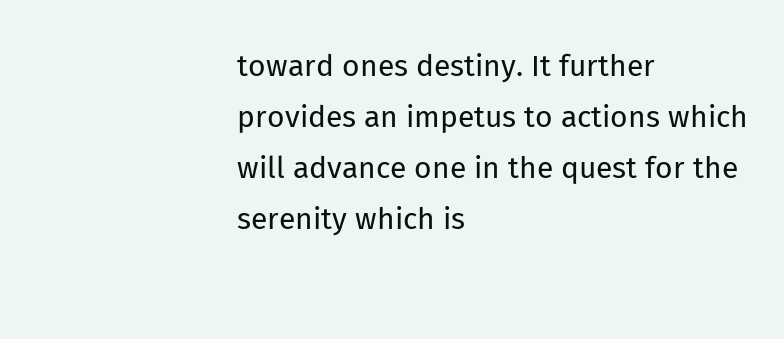toward ones destiny. It further provides an impetus to actions which will advance one in the quest for the serenity which is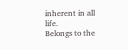inherent in all life.
Belongs to the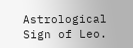Astrological Sign of Leo.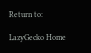Return to:

LazyGecko Home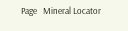Page   Mineral Locator